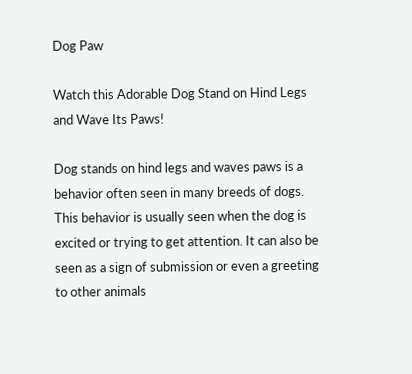Dog Paw

Watch this Adorable Dog Stand on Hind Legs and Wave Its Paws!

Dog stands on hind legs and waves paws is a behavior often seen in many breeds of dogs. This behavior is usually seen when the dog is excited or trying to get attention. It can also be seen as a sign of submission or even a greeting to other animals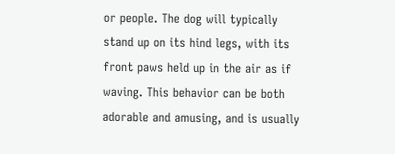or people. The dog will typically stand up on its hind legs, with its front paws held up in the air as if waving. This behavior can be both adorable and amusing, and is usually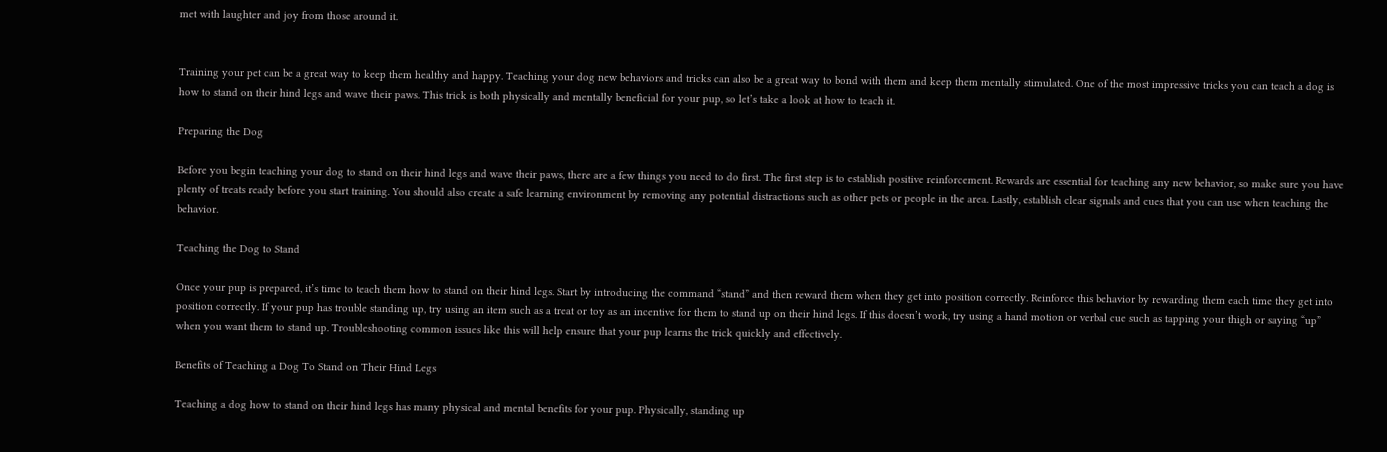met with laughter and joy from those around it.


Training your pet can be a great way to keep them healthy and happy. Teaching your dog new behaviors and tricks can also be a great way to bond with them and keep them mentally stimulated. One of the most impressive tricks you can teach a dog is how to stand on their hind legs and wave their paws. This trick is both physically and mentally beneficial for your pup, so let’s take a look at how to teach it.

Preparing the Dog

Before you begin teaching your dog to stand on their hind legs and wave their paws, there are a few things you need to do first. The first step is to establish positive reinforcement. Rewards are essential for teaching any new behavior, so make sure you have plenty of treats ready before you start training. You should also create a safe learning environment by removing any potential distractions such as other pets or people in the area. Lastly, establish clear signals and cues that you can use when teaching the behavior.

Teaching the Dog to Stand

Once your pup is prepared, it’s time to teach them how to stand on their hind legs. Start by introducing the command “stand” and then reward them when they get into position correctly. Reinforce this behavior by rewarding them each time they get into position correctly. If your pup has trouble standing up, try using an item such as a treat or toy as an incentive for them to stand up on their hind legs. If this doesn’t work, try using a hand motion or verbal cue such as tapping your thigh or saying “up” when you want them to stand up. Troubleshooting common issues like this will help ensure that your pup learns the trick quickly and effectively.

Benefits of Teaching a Dog To Stand on Their Hind Legs

Teaching a dog how to stand on their hind legs has many physical and mental benefits for your pup. Physically, standing up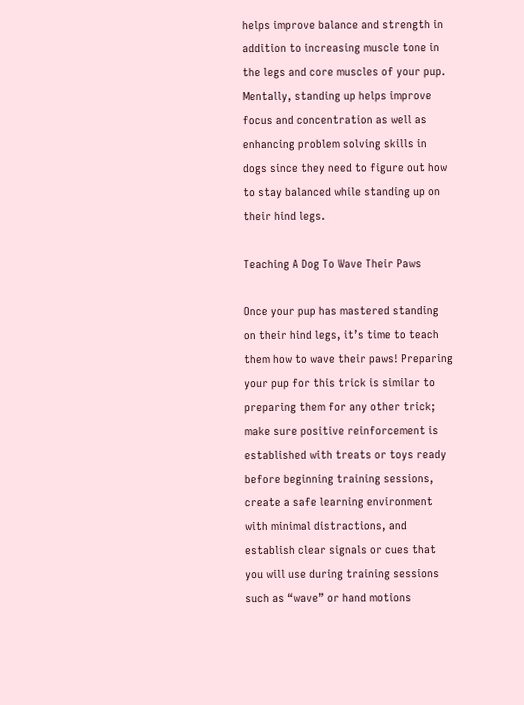helps improve balance and strength in addition to increasing muscle tone in the legs and core muscles of your pup. Mentally, standing up helps improve focus and concentration as well as enhancing problem solving skills in dogs since they need to figure out how to stay balanced while standing up on their hind legs.

Teaching A Dog To Wave Their Paws

Once your pup has mastered standing on their hind legs, it’s time to teach them how to wave their paws! Preparing your pup for this trick is similar to preparing them for any other trick; make sure positive reinforcement is established with treats or toys ready before beginning training sessions, create a safe learning environment with minimal distractions, and establish clear signals or cues that you will use during training sessions such as “wave” or hand motions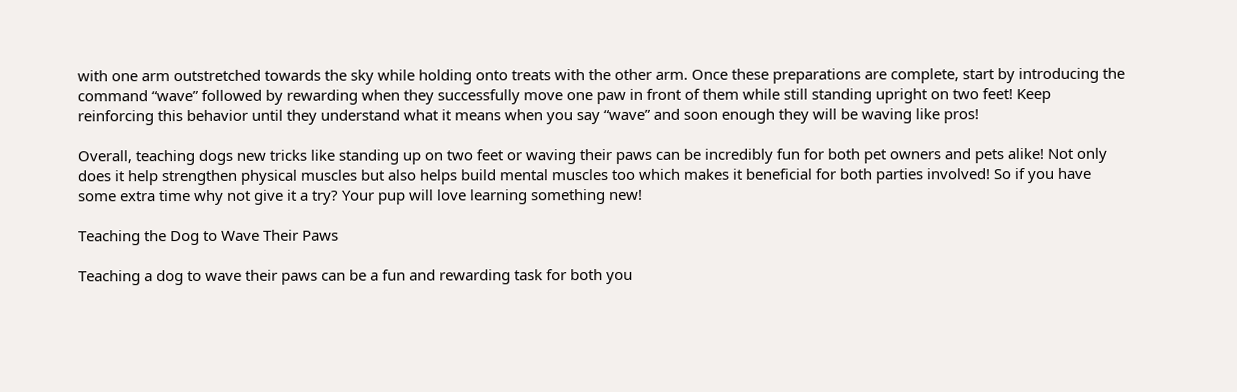with one arm outstretched towards the sky while holding onto treats with the other arm. Once these preparations are complete, start by introducing the command “wave” followed by rewarding when they successfully move one paw in front of them while still standing upright on two feet! Keep reinforcing this behavior until they understand what it means when you say “wave” and soon enough they will be waving like pros!

Overall, teaching dogs new tricks like standing up on two feet or waving their paws can be incredibly fun for both pet owners and pets alike! Not only does it help strengthen physical muscles but also helps build mental muscles too which makes it beneficial for both parties involved! So if you have some extra time why not give it a try? Your pup will love learning something new!

Teaching the Dog to Wave Their Paws

Teaching a dog to wave their paws can be a fun and rewarding task for both you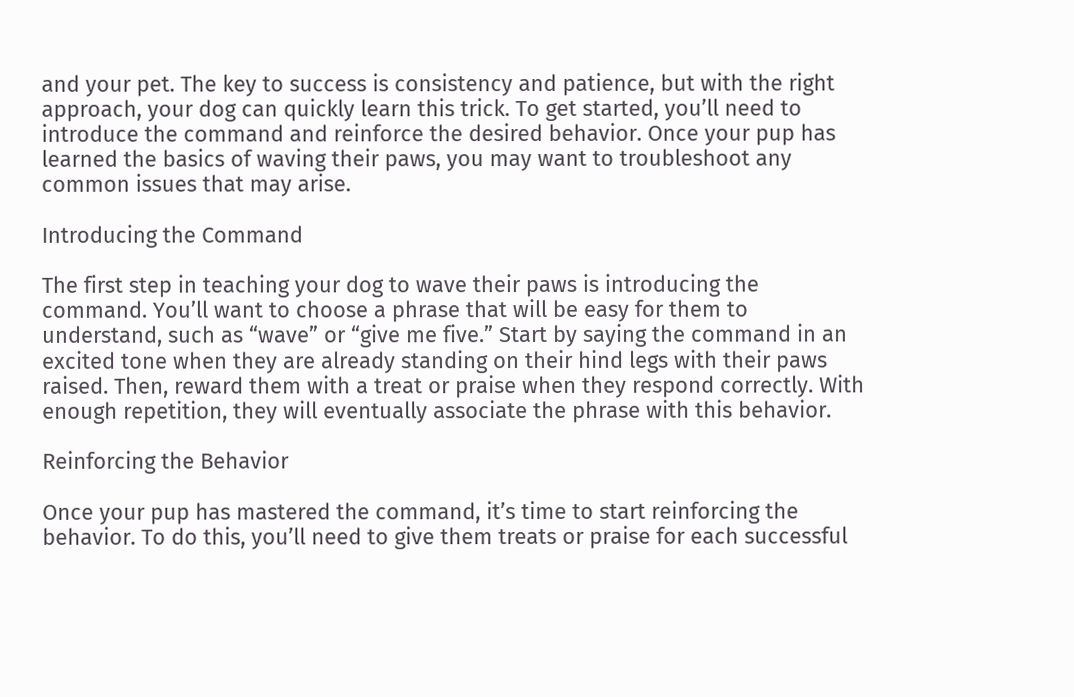and your pet. The key to success is consistency and patience, but with the right approach, your dog can quickly learn this trick. To get started, you’ll need to introduce the command and reinforce the desired behavior. Once your pup has learned the basics of waving their paws, you may want to troubleshoot any common issues that may arise.

Introducing the Command

The first step in teaching your dog to wave their paws is introducing the command. You’ll want to choose a phrase that will be easy for them to understand, such as “wave” or “give me five.” Start by saying the command in an excited tone when they are already standing on their hind legs with their paws raised. Then, reward them with a treat or praise when they respond correctly. With enough repetition, they will eventually associate the phrase with this behavior.

Reinforcing the Behavior

Once your pup has mastered the command, it’s time to start reinforcing the behavior. To do this, you’ll need to give them treats or praise for each successful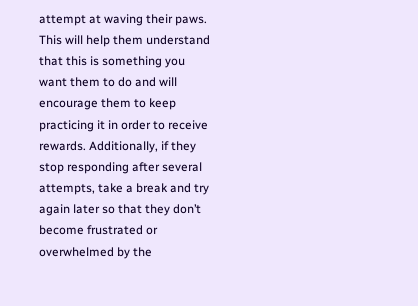attempt at waving their paws. This will help them understand that this is something you want them to do and will encourage them to keep practicing it in order to receive rewards. Additionally, if they stop responding after several attempts, take a break and try again later so that they don’t become frustrated or overwhelmed by the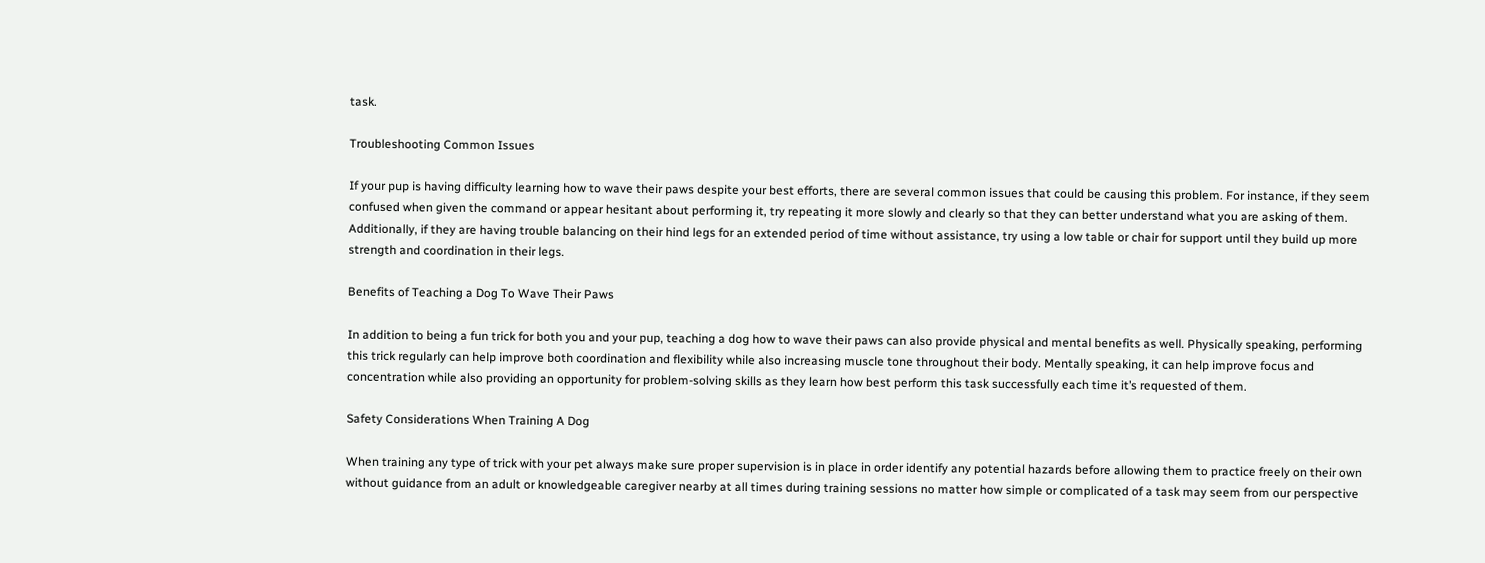task.

Troubleshooting Common Issues

If your pup is having difficulty learning how to wave their paws despite your best efforts, there are several common issues that could be causing this problem. For instance, if they seem confused when given the command or appear hesitant about performing it, try repeating it more slowly and clearly so that they can better understand what you are asking of them. Additionally, if they are having trouble balancing on their hind legs for an extended period of time without assistance, try using a low table or chair for support until they build up more strength and coordination in their legs.

Benefits of Teaching a Dog To Wave Their Paws

In addition to being a fun trick for both you and your pup, teaching a dog how to wave their paws can also provide physical and mental benefits as well. Physically speaking, performing this trick regularly can help improve both coordination and flexibility while also increasing muscle tone throughout their body. Mentally speaking, it can help improve focus and concentration while also providing an opportunity for problem-solving skills as they learn how best perform this task successfully each time it’s requested of them.

Safety Considerations When Training A Dog

When training any type of trick with your pet always make sure proper supervision is in place in order identify any potential hazards before allowing them to practice freely on their own without guidance from an adult or knowledgeable caregiver nearby at all times during training sessions no matter how simple or complicated of a task may seem from our perspective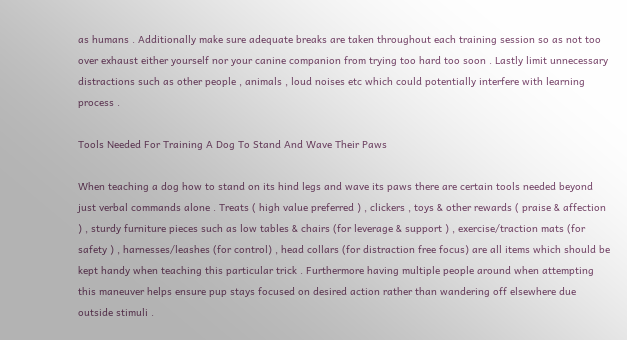as humans . Additionally make sure adequate breaks are taken throughout each training session so as not too over exhaust either yourself nor your canine companion from trying too hard too soon . Lastly limit unnecessary distractions such as other people , animals , loud noises etc which could potentially interfere with learning process .

Tools Needed For Training A Dog To Stand And Wave Their Paws

When teaching a dog how to stand on its hind legs and wave its paws there are certain tools needed beyond just verbal commands alone . Treats ( high value preferred ) , clickers , toys & other rewards ( praise & affection ) , sturdy furniture pieces such as low tables & chairs (for leverage & support ) , exercise/traction mats (for safety ) , harnesses/leashes (for control) , head collars (for distraction free focus) are all items which should be kept handy when teaching this particular trick . Furthermore having multiple people around when attempting this maneuver helps ensure pup stays focused on desired action rather than wandering off elsewhere due outside stimuli .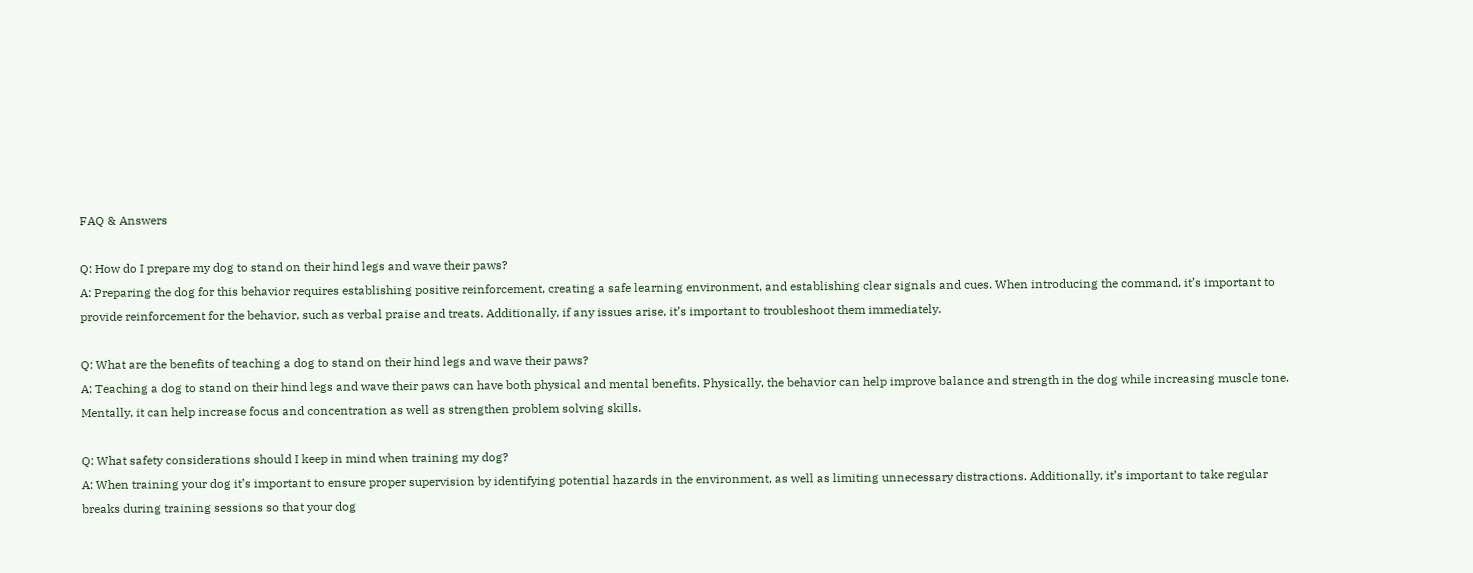FAQ & Answers

Q: How do I prepare my dog to stand on their hind legs and wave their paws?
A: Preparing the dog for this behavior requires establishing positive reinforcement, creating a safe learning environment, and establishing clear signals and cues. When introducing the command, it’s important to provide reinforcement for the behavior, such as verbal praise and treats. Additionally, if any issues arise, it’s important to troubleshoot them immediately.

Q: What are the benefits of teaching a dog to stand on their hind legs and wave their paws?
A: Teaching a dog to stand on their hind legs and wave their paws can have both physical and mental benefits. Physically, the behavior can help improve balance and strength in the dog while increasing muscle tone. Mentally, it can help increase focus and concentration as well as strengthen problem solving skills.

Q: What safety considerations should I keep in mind when training my dog?
A: When training your dog it’s important to ensure proper supervision by identifying potential hazards in the environment, as well as limiting unnecessary distractions. Additionally, it’s important to take regular breaks during training sessions so that your dog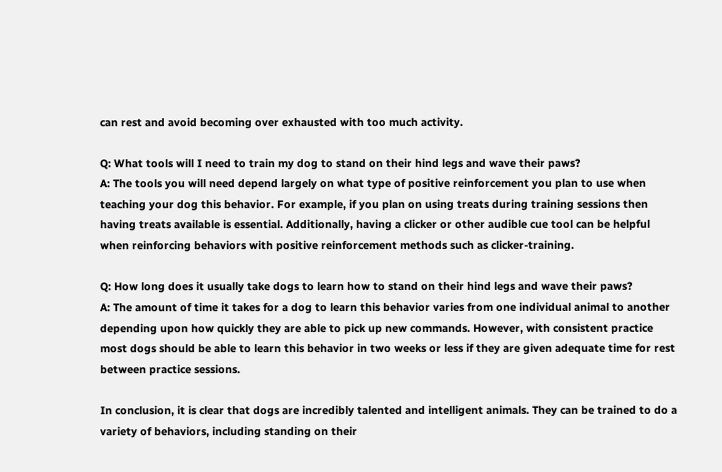can rest and avoid becoming over exhausted with too much activity.

Q: What tools will I need to train my dog to stand on their hind legs and wave their paws?
A: The tools you will need depend largely on what type of positive reinforcement you plan to use when teaching your dog this behavior. For example, if you plan on using treats during training sessions then having treats available is essential. Additionally, having a clicker or other audible cue tool can be helpful when reinforcing behaviors with positive reinforcement methods such as clicker-training.

Q: How long does it usually take dogs to learn how to stand on their hind legs and wave their paws?
A: The amount of time it takes for a dog to learn this behavior varies from one individual animal to another depending upon how quickly they are able to pick up new commands. However, with consistent practice most dogs should be able to learn this behavior in two weeks or less if they are given adequate time for rest between practice sessions.

In conclusion, it is clear that dogs are incredibly talented and intelligent animals. They can be trained to do a variety of behaviors, including standing on their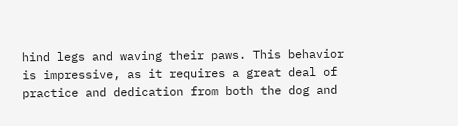hind legs and waving their paws. This behavior is impressive, as it requires a great deal of practice and dedication from both the dog and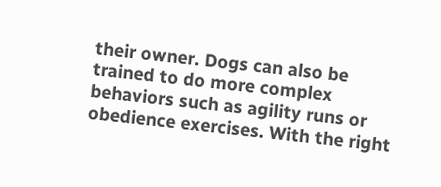their owner. Dogs can also be trained to do more complex behaviors such as agility runs or obedience exercises. With the right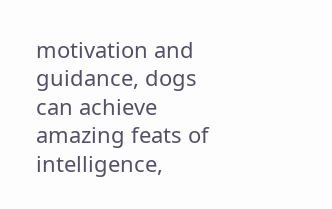motivation and guidance, dogs can achieve amazing feats of intelligence,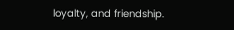loyalty, and friendship.